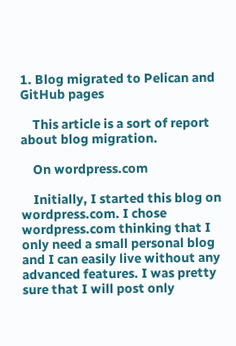1. Blog migrated to Pelican and GitHub pages

    This article is a sort of report about blog migration.

    On wordpress.com

    Initially, I started this blog on wordpress.com. I chose wordpress.com thinking that I only need a small personal blog and I can easily live without any advanced features. I was pretty sure that I will post only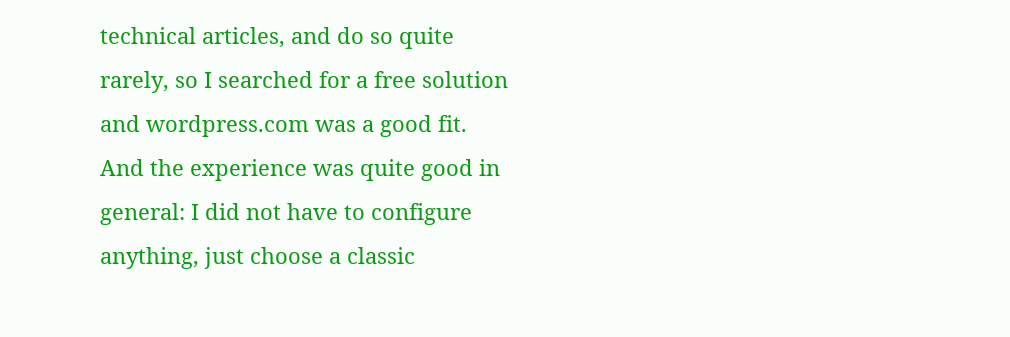technical articles, and do so quite rarely, so I searched for a free solution and wordpress.com was a good fit. And the experience was quite good in general: I did not have to configure anything, just choose a classic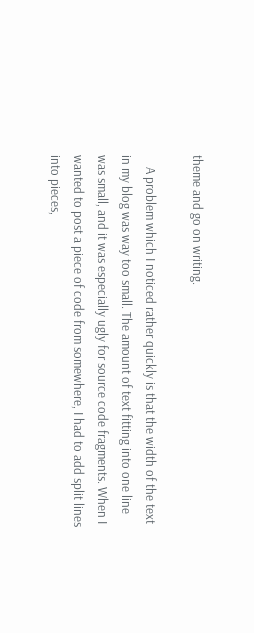theme and go on writing.

    A problem which I noticed rather quickly is that the width of the text in my blog was way too small. The amount of text fitting into one line was small, and it was especially ugly for source code fragments. When I wanted to post a piece of code from somewhere, I had to add split lines into pieces,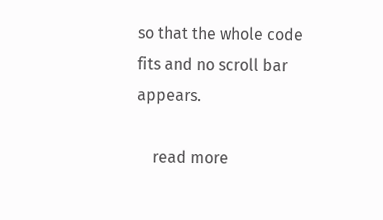so that the whole code fits and no scroll bar appears.

    read more